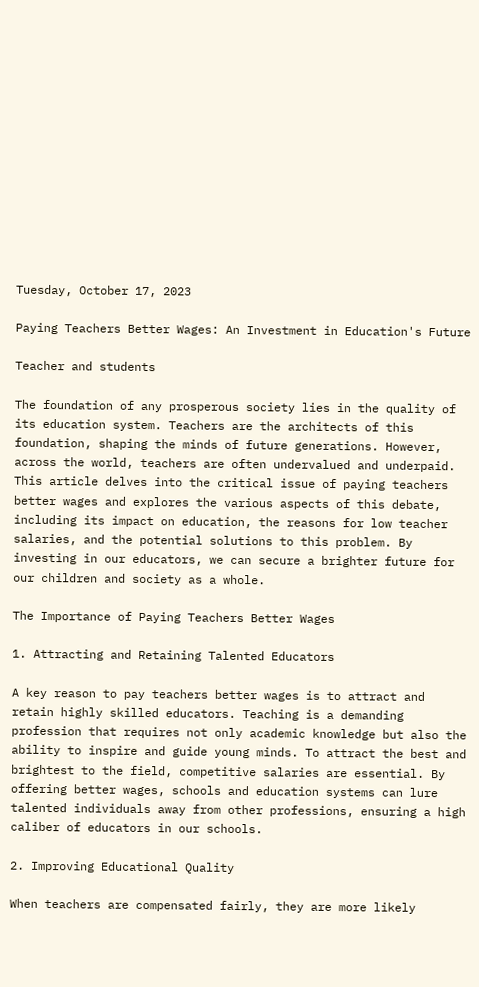Tuesday, October 17, 2023

Paying Teachers Better Wages: An Investment in Education's Future

Teacher and students

The foundation of any prosperous society lies in the quality of its education system. Teachers are the architects of this foundation, shaping the minds of future generations. However, across the world, teachers are often undervalued and underpaid. This article delves into the critical issue of paying teachers better wages and explores the various aspects of this debate, including its impact on education, the reasons for low teacher salaries, and the potential solutions to this problem. By investing in our educators, we can secure a brighter future for our children and society as a whole.

The Importance of Paying Teachers Better Wages

1. Attracting and Retaining Talented Educators

A key reason to pay teachers better wages is to attract and retain highly skilled educators. Teaching is a demanding profession that requires not only academic knowledge but also the ability to inspire and guide young minds. To attract the best and brightest to the field, competitive salaries are essential. By offering better wages, schools and education systems can lure talented individuals away from other professions, ensuring a high caliber of educators in our schools.

2. Improving Educational Quality

When teachers are compensated fairly, they are more likely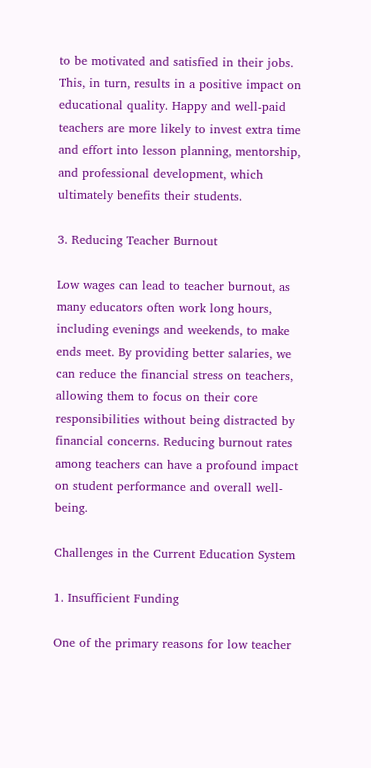to be motivated and satisfied in their jobs. This, in turn, results in a positive impact on educational quality. Happy and well-paid teachers are more likely to invest extra time and effort into lesson planning, mentorship, and professional development, which ultimately benefits their students.

3. Reducing Teacher Burnout

Low wages can lead to teacher burnout, as many educators often work long hours, including evenings and weekends, to make ends meet. By providing better salaries, we can reduce the financial stress on teachers, allowing them to focus on their core responsibilities without being distracted by financial concerns. Reducing burnout rates among teachers can have a profound impact on student performance and overall well-being.

Challenges in the Current Education System

1. Insufficient Funding

One of the primary reasons for low teacher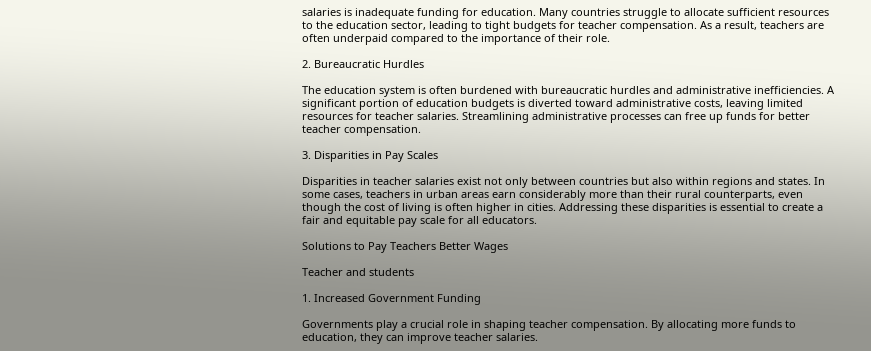salaries is inadequate funding for education. Many countries struggle to allocate sufficient resources to the education sector, leading to tight budgets for teacher compensation. As a result, teachers are often underpaid compared to the importance of their role.

2. Bureaucratic Hurdles

The education system is often burdened with bureaucratic hurdles and administrative inefficiencies. A significant portion of education budgets is diverted toward administrative costs, leaving limited resources for teacher salaries. Streamlining administrative processes can free up funds for better teacher compensation.

3. Disparities in Pay Scales

Disparities in teacher salaries exist not only between countries but also within regions and states. In some cases, teachers in urban areas earn considerably more than their rural counterparts, even though the cost of living is often higher in cities. Addressing these disparities is essential to create a fair and equitable pay scale for all educators.

Solutions to Pay Teachers Better Wages

Teacher and students

1. Increased Government Funding

Governments play a crucial role in shaping teacher compensation. By allocating more funds to education, they can improve teacher salaries.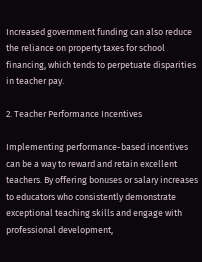Increased government funding can also reduce the reliance on property taxes for school financing, which tends to perpetuate disparities in teacher pay.

2. Teacher Performance Incentives

Implementing performance-based incentives can be a way to reward and retain excellent teachers. By offering bonuses or salary increases to educators who consistently demonstrate exceptional teaching skills and engage with professional development,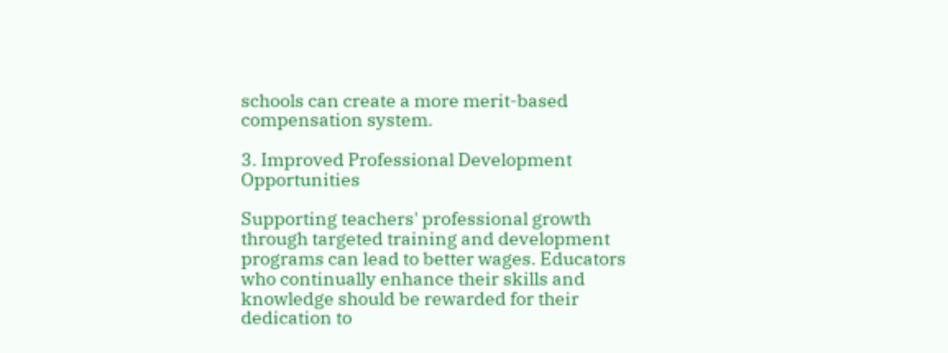schools can create a more merit-based compensation system.

3. Improved Professional Development Opportunities

Supporting teachers' professional growth through targeted training and development programs can lead to better wages. Educators who continually enhance their skills and knowledge should be rewarded for their dedication to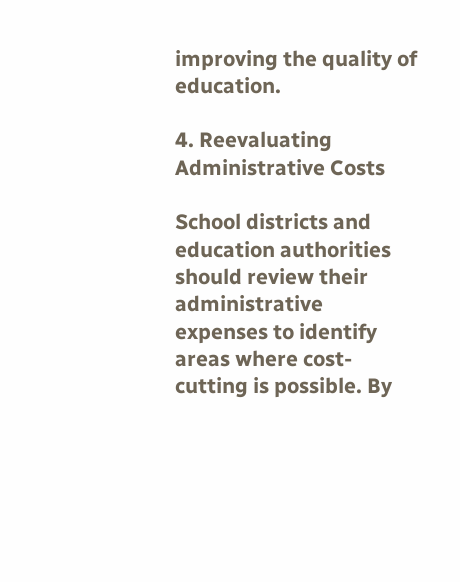improving the quality of education.

4. Reevaluating Administrative Costs

School districts and education authorities should review their administrative expenses to identify areas where cost-cutting is possible. By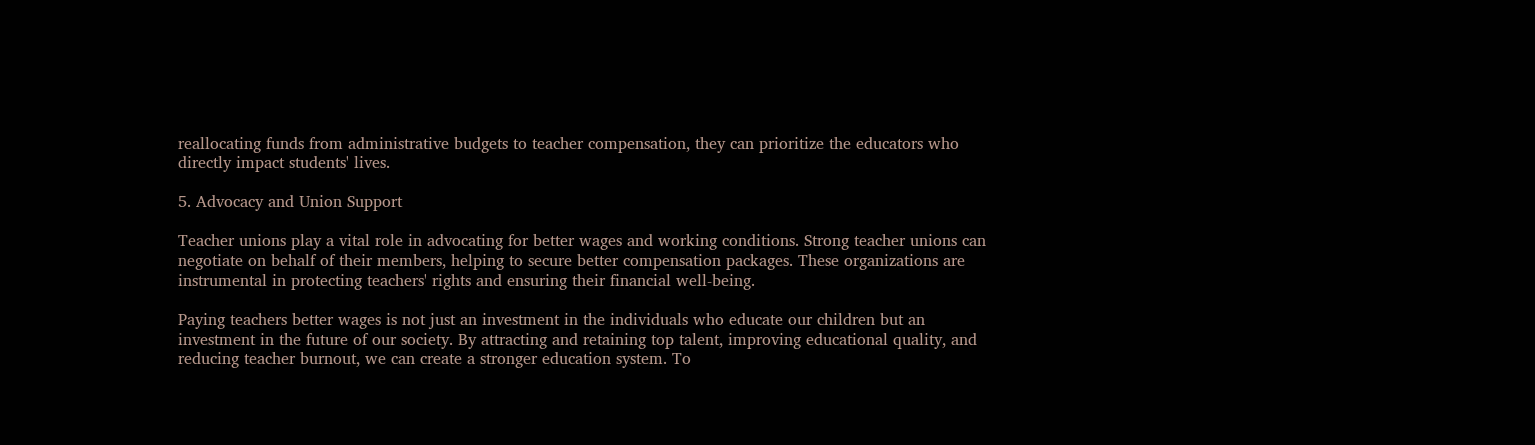reallocating funds from administrative budgets to teacher compensation, they can prioritize the educators who directly impact students' lives.

5. Advocacy and Union Support

Teacher unions play a vital role in advocating for better wages and working conditions. Strong teacher unions can negotiate on behalf of their members, helping to secure better compensation packages. These organizations are instrumental in protecting teachers' rights and ensuring their financial well-being.

Paying teachers better wages is not just an investment in the individuals who educate our children but an investment in the future of our society. By attracting and retaining top talent, improving educational quality, and reducing teacher burnout, we can create a stronger education system. To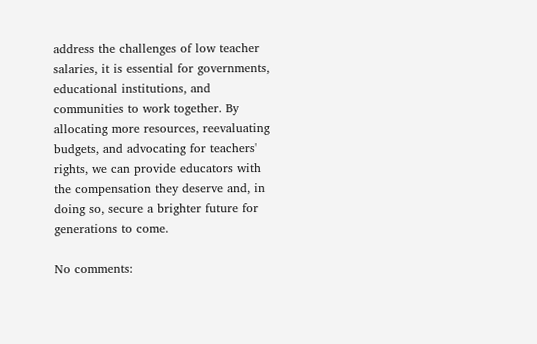address the challenges of low teacher salaries, it is essential for governments, educational institutions, and communities to work together. By allocating more resources, reevaluating budgets, and advocating for teachers' rights, we can provide educators with the compensation they deserve and, in doing so, secure a brighter future for generations to come.

No comments: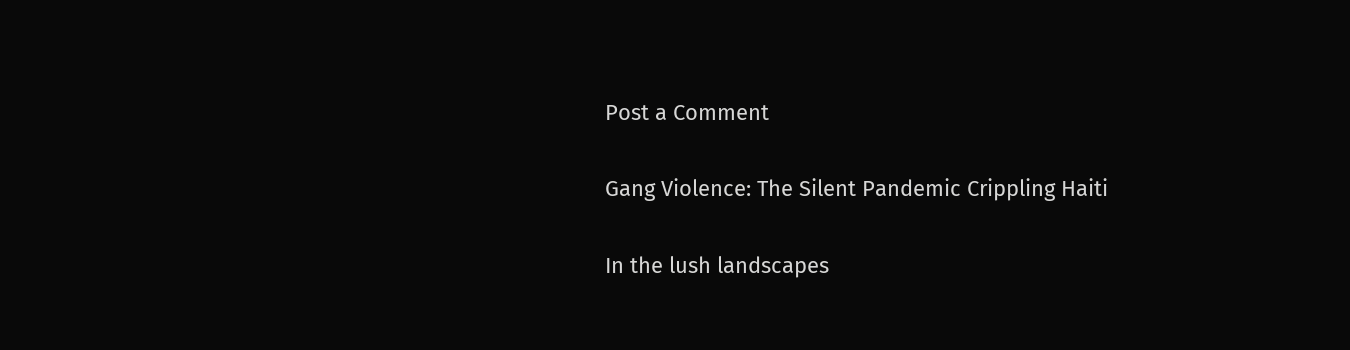Post a Comment

Gang Violence: The Silent Pandemic Crippling Haiti

In the lush landscapes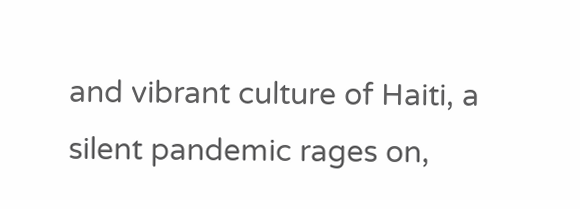and vibrant culture of Haiti, a silent pandemic rages on,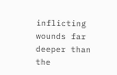inflicting wounds far deeper than the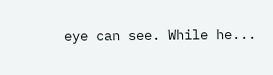eye can see. While he...